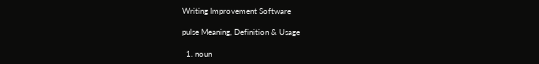Writing Improvement Software

pulse Meaning, Definition & Usage

  1. noun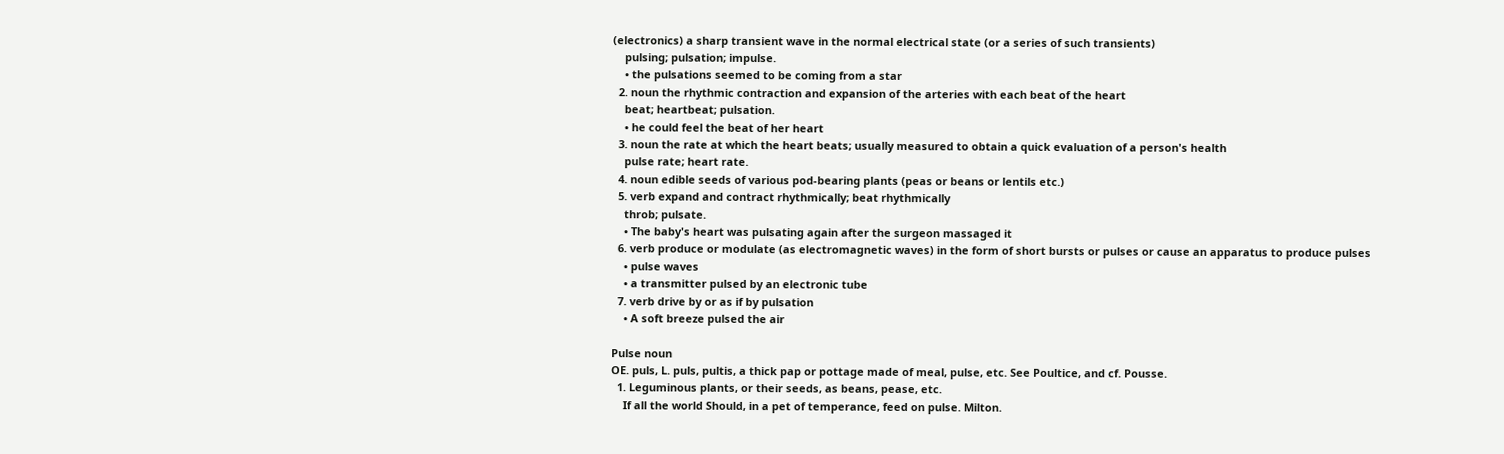(electronics) a sharp transient wave in the normal electrical state (or a series of such transients)
    pulsing; pulsation; impulse.
    • the pulsations seemed to be coming from a star
  2. noun the rhythmic contraction and expansion of the arteries with each beat of the heart
    beat; heartbeat; pulsation.
    • he could feel the beat of her heart
  3. noun the rate at which the heart beats; usually measured to obtain a quick evaluation of a person's health
    pulse rate; heart rate.
  4. noun edible seeds of various pod-bearing plants (peas or beans or lentils etc.)
  5. verb expand and contract rhythmically; beat rhythmically
    throb; pulsate.
    • The baby's heart was pulsating again after the surgeon massaged it
  6. verb produce or modulate (as electromagnetic waves) in the form of short bursts or pulses or cause an apparatus to produce pulses
    • pulse waves
    • a transmitter pulsed by an electronic tube
  7. verb drive by or as if by pulsation
    • A soft breeze pulsed the air

Pulse noun
OE. puls, L. puls, pultis, a thick pap or pottage made of meal, pulse, etc. See Poultice, and cf. Pousse.
  1. Leguminous plants, or their seeds, as beans, pease, etc.
    If all the world Should, in a pet of temperance, feed on pulse. Milton.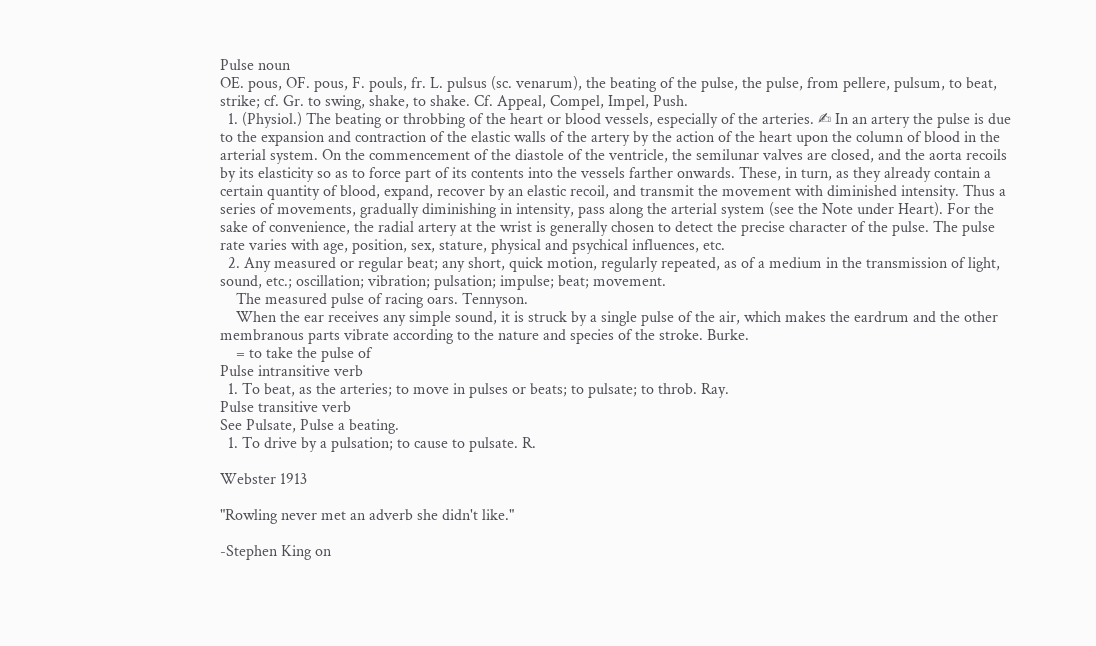Pulse noun
OE. pous, OF. pous, F. pouls, fr. L. pulsus (sc. venarum), the beating of the pulse, the pulse, from pellere, pulsum, to beat, strike; cf. Gr. to swing, shake, to shake. Cf. Appeal, Compel, Impel, Push.
  1. (Physiol.) The beating or throbbing of the heart or blood vessels, especially of the arteries. ✍ In an artery the pulse is due to the expansion and contraction of the elastic walls of the artery by the action of the heart upon the column of blood in the arterial system. On the commencement of the diastole of the ventricle, the semilunar valves are closed, and the aorta recoils by its elasticity so as to force part of its contents into the vessels farther onwards. These, in turn, as they already contain a certain quantity of blood, expand, recover by an elastic recoil, and transmit the movement with diminished intensity. Thus a series of movements, gradually diminishing in intensity, pass along the arterial system (see the Note under Heart). For the sake of convenience, the radial artery at the wrist is generally chosen to detect the precise character of the pulse. The pulse rate varies with age, position, sex, stature, physical and psychical influences, etc.
  2. Any measured or regular beat; any short, quick motion, regularly repeated, as of a medium in the transmission of light, sound, etc.; oscillation; vibration; pulsation; impulse; beat; movement.
    The measured pulse of racing oars. Tennyson.
    When the ear receives any simple sound, it is struck by a single pulse of the air, which makes the eardrum and the other membranous parts vibrate according to the nature and species of the stroke. Burke.
    = to take the pulse of
Pulse intransitive verb
  1. To beat, as the arteries; to move in pulses or beats; to pulsate; to throb. Ray.
Pulse transitive verb
See Pulsate, Pulse a beating.
  1. To drive by a pulsation; to cause to pulsate. R.

Webster 1913

"Rowling never met an adverb she didn't like."

-Stephen King on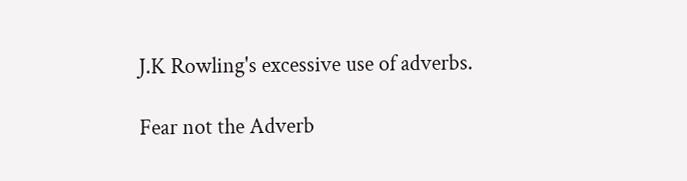J.K Rowling's excessive use of adverbs.

Fear not the Adverb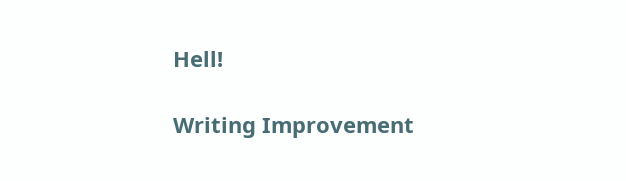Hell!

Writing Improvement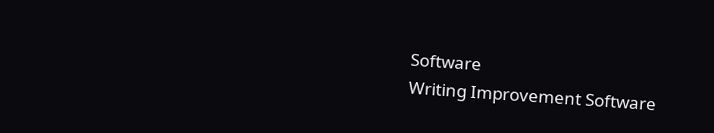Software
Writing Improvement Software